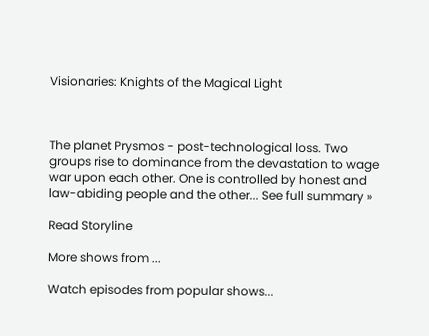Visionaries: Knights of the Magical Light



The planet Prysmos - post-technological loss. Two groups rise to dominance from the devastation to wage war upon each other. One is controlled by honest and law-abiding people and the other... See full summary »

Read Storyline

More shows from ...

Watch episodes from popular shows...